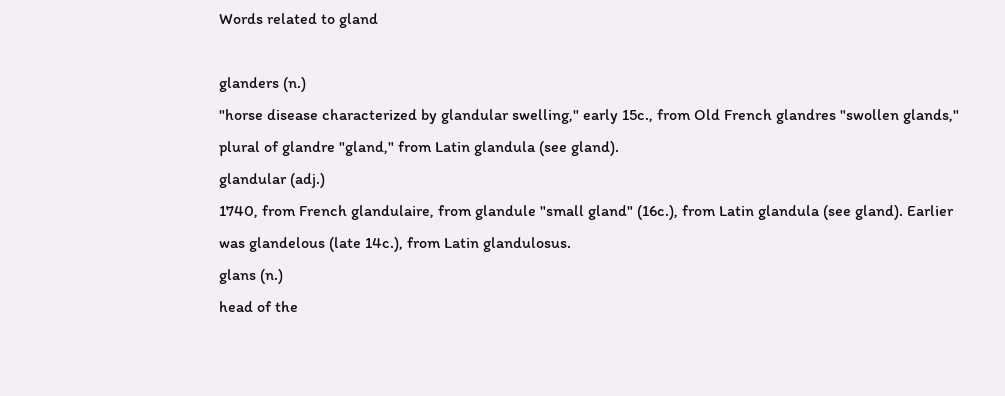Words related to gland

glanders (n.)
"horse disease characterized by glandular swelling," early 15c., from Old French glandres "swollen glands," plural of glandre "gland," from Latin glandula (see gland).
glandular (adj.)
1740, from French glandulaire, from glandule "small gland" (16c.), from Latin glandula (see gland). Earlier was glandelous (late 14c.), from Latin glandulosus.
glans (n.)
head of the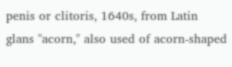penis or clitoris, 1640s, from Latin glans "acorn," also used of acorn-shaped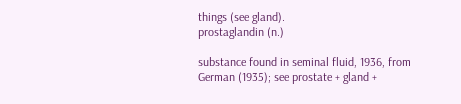things (see gland).
prostaglandin (n.)

substance found in seminal fluid, 1936, from German (1935); see prostate + gland +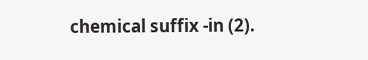chemical suffix -in (2).